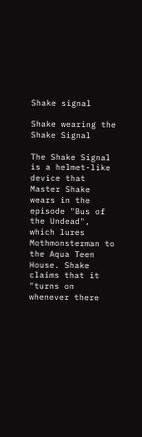Shake signal

Shake wearing the Shake Signal

The Shake Signal is a helmet-like device that Master Shake wears in the episode "Bus of the Undead", which lures Mothmonsterman to the Aqua Teen House. Shake claims that it "turns on whenever there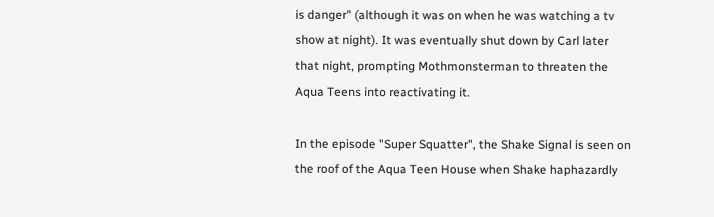is danger" (although it was on when he was watching a tv show at night). It was eventually shut down by Carl later that night, prompting Mothmonsterman to threaten the Aqua Teens into reactivating it.

In the episode "Super Squatter", the Shake Signal is seen on the roof of the Aqua Teen House when Shake haphazardly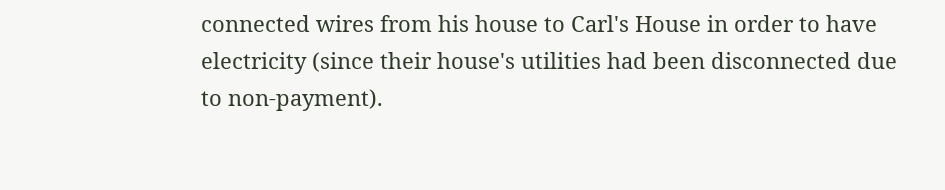connected wires from his house to Carl's House in order to have electricity (since their house's utilities had been disconnected due to non-payment).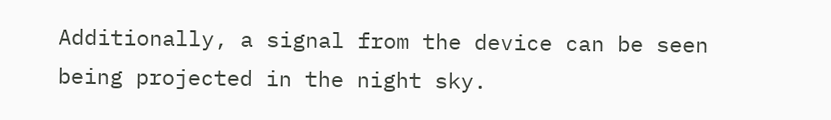Additionally, a signal from the device can be seen being projected in the night sky.